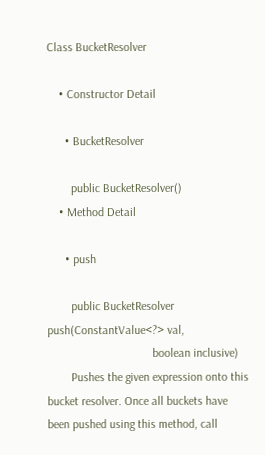Class BucketResolver

    • Constructor Detail

      • BucketResolver

        public BucketResolver()
    • Method Detail

      • push

        public BucketResolver push(ConstantValue<?> val,
                                   boolean inclusive)
        Pushes the given expression onto this bucket resolver. Once all buckets have been pushed using this method, call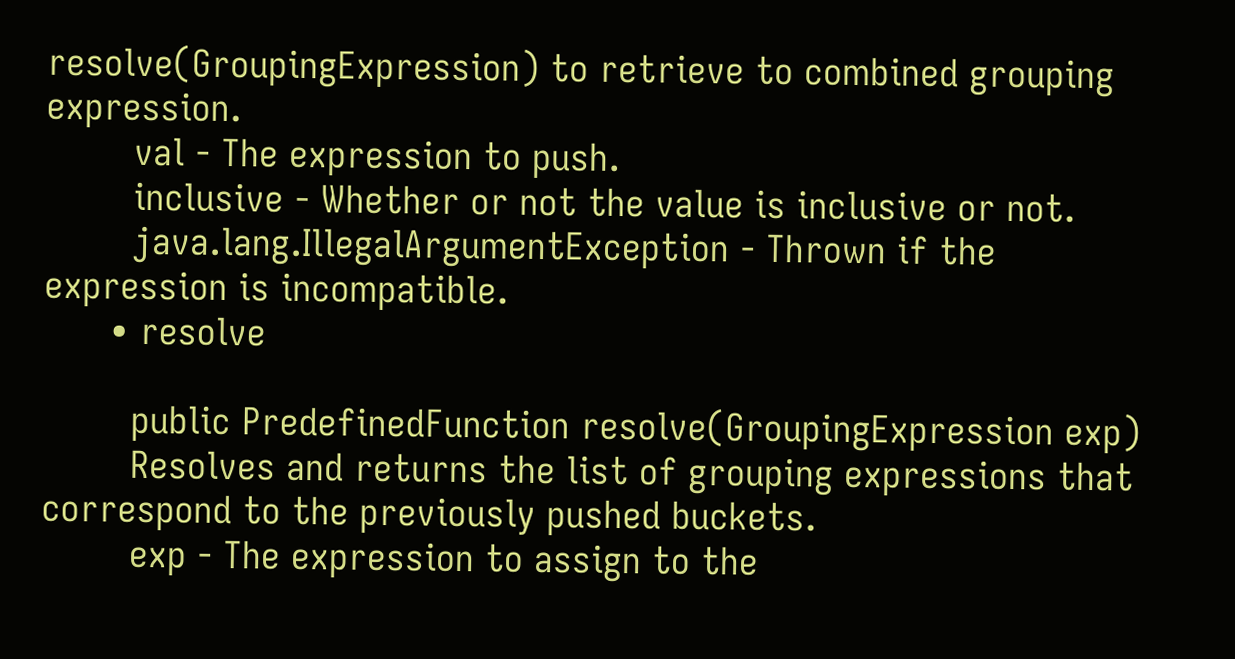resolve(GroupingExpression) to retrieve to combined grouping expression.
        val - The expression to push.
        inclusive - Whether or not the value is inclusive or not.
        java.lang.IllegalArgumentException - Thrown if the expression is incompatible.
      • resolve

        public PredefinedFunction resolve(GroupingExpression exp)
        Resolves and returns the list of grouping expressions that correspond to the previously pushed buckets.
        exp - The expression to assign to the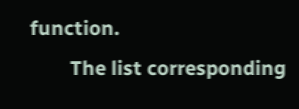function.
        The list corresponding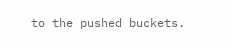to the pushed buckets.